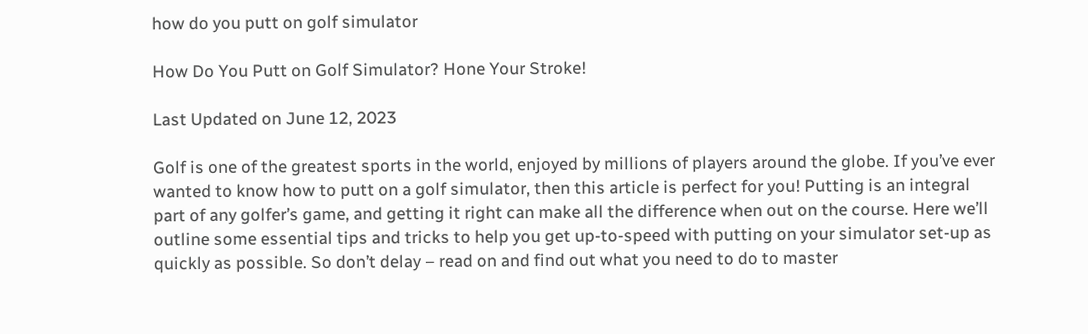how do you putt on golf simulator

How Do You Putt on Golf Simulator? Hone Your Stroke!

Last Updated on June 12, 2023

Golf is one of the greatest sports in the world, enjoyed by millions of players around the globe. If you’ve ever wanted to know how to putt on a golf simulator, then this article is perfect for you! Putting is an integral part of any golfer’s game, and getting it right can make all the difference when out on the course. Here we’ll outline some essential tips and tricks to help you get up-to-speed with putting on your simulator set-up as quickly as possible. So don’t delay – read on and find out what you need to do to master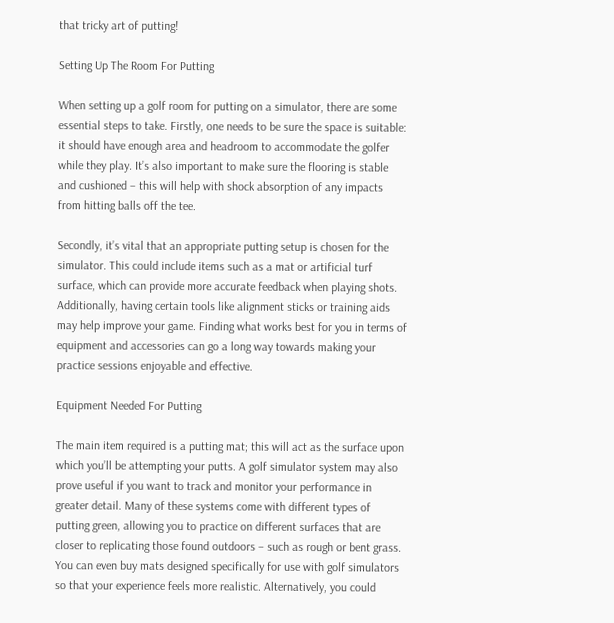that tricky art of putting!

Setting Up The Room For Putting

When setting up a golf room for putting on a simulator, there are some essential steps to take. Firstly, one needs to be sure the space is suitable: it should have enough area and headroom to accommodate the golfer while they play. It’s also important to make sure the flooring is stable and cushioned – this will help with shock absorption of any impacts from hitting balls off the tee.

Secondly, it’s vital that an appropriate putting setup is chosen for the simulator. This could include items such as a mat or artificial turf surface, which can provide more accurate feedback when playing shots. Additionally, having certain tools like alignment sticks or training aids may help improve your game. Finding what works best for you in terms of equipment and accessories can go a long way towards making your practice sessions enjoyable and effective.

Equipment Needed For Putting

The main item required is a putting mat; this will act as the surface upon which you’ll be attempting your putts. A golf simulator system may also prove useful if you want to track and monitor your performance in greater detail. Many of these systems come with different types of putting green, allowing you to practice on different surfaces that are closer to replicating those found outdoors – such as rough or bent grass. You can even buy mats designed specifically for use with golf simulators so that your experience feels more realistic. Alternatively, you could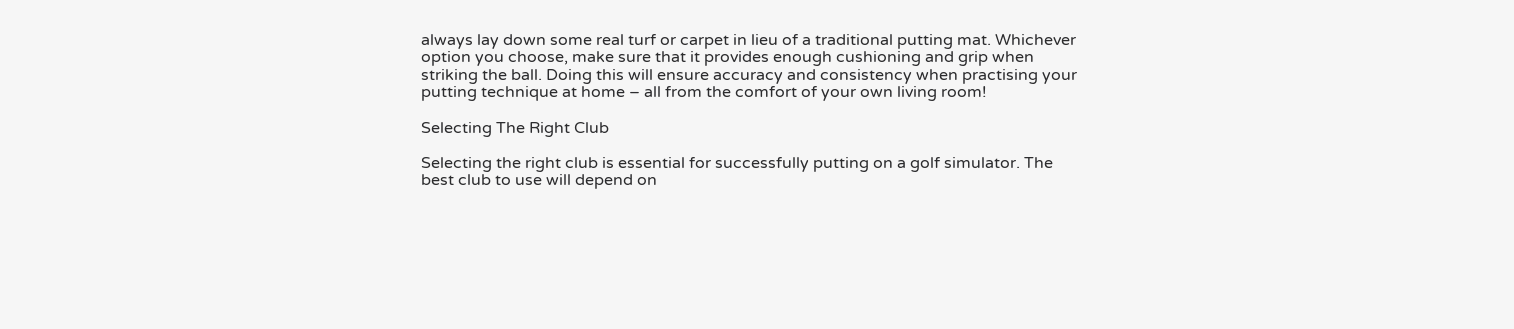always lay down some real turf or carpet in lieu of a traditional putting mat. Whichever option you choose, make sure that it provides enough cushioning and grip when striking the ball. Doing this will ensure accuracy and consistency when practising your putting technique at home – all from the comfort of your own living room!

Selecting The Right Club

Selecting the right club is essential for successfully putting on a golf simulator. The best club to use will depend on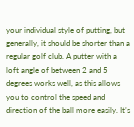your individual style of putting, but generally, it should be shorter than a regular golf club. A putter with a loft angle of between 2 and 5 degrees works well, as this allows you to control the speed and direction of the ball more easily. It’s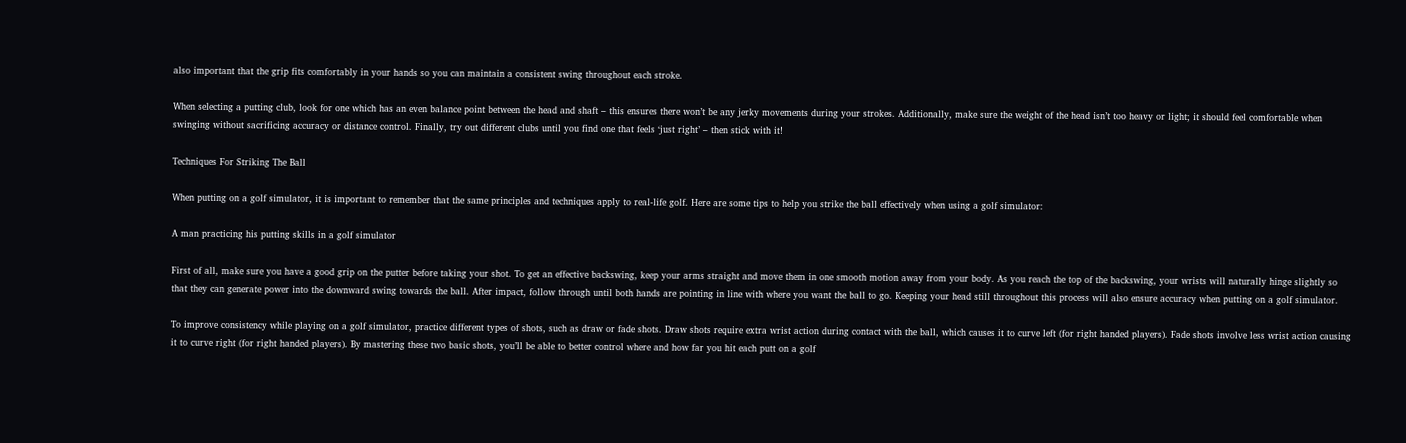also important that the grip fits comfortably in your hands so you can maintain a consistent swing throughout each stroke.

When selecting a putting club, look for one which has an even balance point between the head and shaft – this ensures there won’t be any jerky movements during your strokes. Additionally, make sure the weight of the head isn’t too heavy or light; it should feel comfortable when swinging without sacrificing accuracy or distance control. Finally, try out different clubs until you find one that feels ‘just right’ – then stick with it!

Techniques For Striking The Ball

When putting on a golf simulator, it is important to remember that the same principles and techniques apply to real-life golf. Here are some tips to help you strike the ball effectively when using a golf simulator:

A man practicing his putting skills in a golf simulator

First of all, make sure you have a good grip on the putter before taking your shot. To get an effective backswing, keep your arms straight and move them in one smooth motion away from your body. As you reach the top of the backswing, your wrists will naturally hinge slightly so that they can generate power into the downward swing towards the ball. After impact, follow through until both hands are pointing in line with where you want the ball to go. Keeping your head still throughout this process will also ensure accuracy when putting on a golf simulator.

To improve consistency while playing on a golf simulator, practice different types of shots, such as draw or fade shots. Draw shots require extra wrist action during contact with the ball, which causes it to curve left (for right handed players). Fade shots involve less wrist action causing it to curve right (for right handed players). By mastering these two basic shots, you’ll be able to better control where and how far you hit each putt on a golf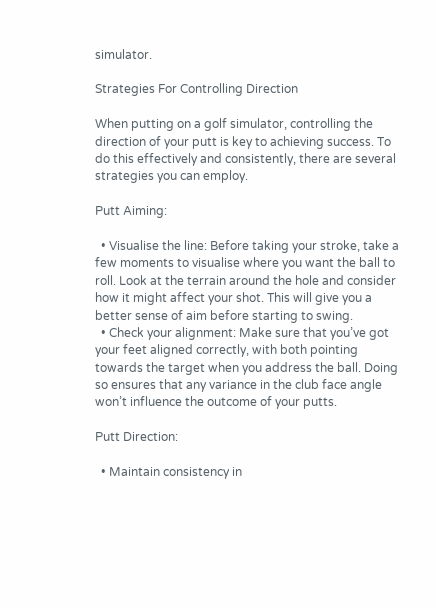simulator.

Strategies For Controlling Direction

When putting on a golf simulator, controlling the direction of your putt is key to achieving success. To do this effectively and consistently, there are several strategies you can employ.

Putt Aiming:

  • Visualise the line: Before taking your stroke, take a few moments to visualise where you want the ball to roll. Look at the terrain around the hole and consider how it might affect your shot. This will give you a better sense of aim before starting to swing.
  • Check your alignment: Make sure that you’ve got your feet aligned correctly, with both pointing towards the target when you address the ball. Doing so ensures that any variance in the club face angle won’t influence the outcome of your putts.

Putt Direction:

  • Maintain consistency in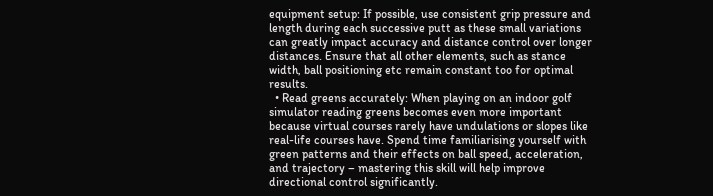equipment setup: If possible, use consistent grip pressure and length during each successive putt as these small variations can greatly impact accuracy and distance control over longer distances. Ensure that all other elements, such as stance width, ball positioning etc remain constant too for optimal results.
  • Read greens accurately: When playing on an indoor golf simulator reading greens becomes even more important because virtual courses rarely have undulations or slopes like real-life courses have. Spend time familiarising yourself with green patterns and their effects on ball speed, acceleration, and trajectory – mastering this skill will help improve directional control significantly.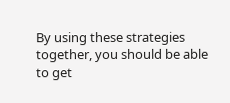By using these strategies together, you should be able to get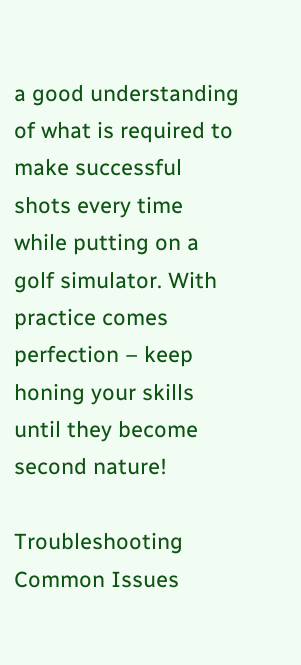a good understanding of what is required to make successful shots every time while putting on a golf simulator. With practice comes perfection – keep honing your skills until they become second nature!

Troubleshooting Common Issues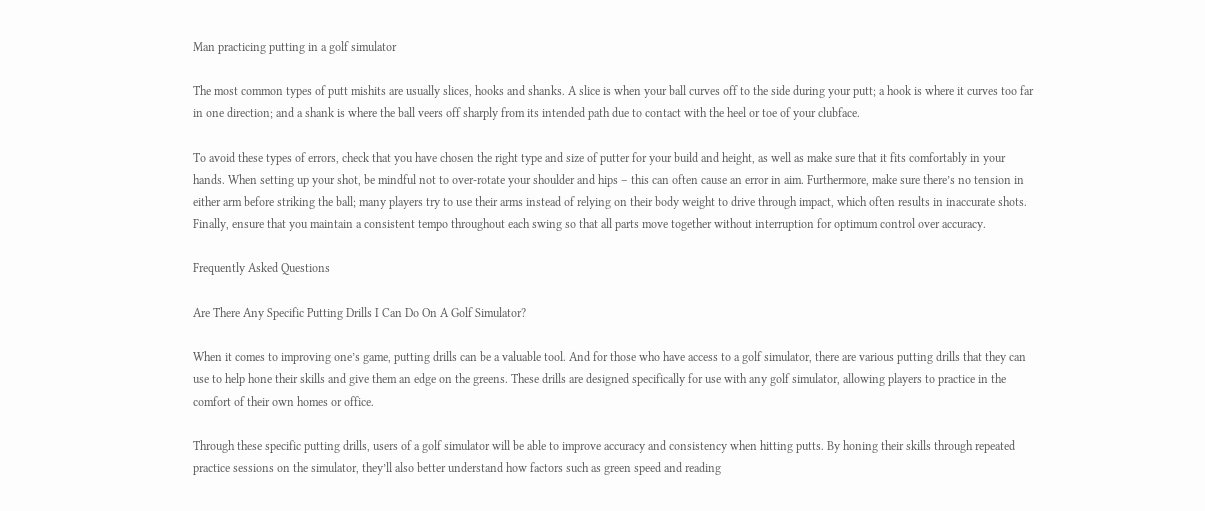Man practicing putting in a golf simulator

The most common types of putt mishits are usually slices, hooks and shanks. A slice is when your ball curves off to the side during your putt; a hook is where it curves too far in one direction; and a shank is where the ball veers off sharply from its intended path due to contact with the heel or toe of your clubface.

To avoid these types of errors, check that you have chosen the right type and size of putter for your build and height, as well as make sure that it fits comfortably in your hands. When setting up your shot, be mindful not to over-rotate your shoulder and hips – this can often cause an error in aim. Furthermore, make sure there’s no tension in either arm before striking the ball; many players try to use their arms instead of relying on their body weight to drive through impact, which often results in inaccurate shots. Finally, ensure that you maintain a consistent tempo throughout each swing so that all parts move together without interruption for optimum control over accuracy.

Frequently Asked Questions

Are There Any Specific Putting Drills I Can Do On A Golf Simulator?

When it comes to improving one’s game, putting drills can be a valuable tool. And for those who have access to a golf simulator, there are various putting drills that they can use to help hone their skills and give them an edge on the greens. These drills are designed specifically for use with any golf simulator, allowing players to practice in the comfort of their own homes or office.

Through these specific putting drills, users of a golf simulator will be able to improve accuracy and consistency when hitting putts. By honing their skills through repeated practice sessions on the simulator, they’ll also better understand how factors such as green speed and reading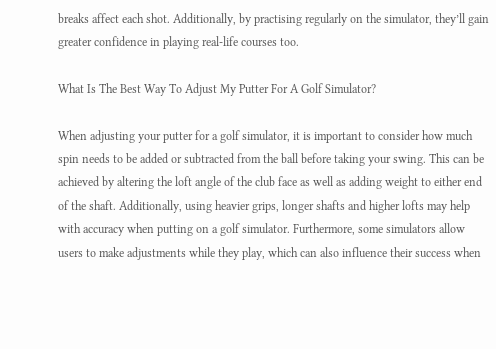breaks affect each shot. Additionally, by practising regularly on the simulator, they’ll gain greater confidence in playing real-life courses too.

What Is The Best Way To Adjust My Putter For A Golf Simulator?

When adjusting your putter for a golf simulator, it is important to consider how much spin needs to be added or subtracted from the ball before taking your swing. This can be achieved by altering the loft angle of the club face as well as adding weight to either end of the shaft. Additionally, using heavier grips, longer shafts and higher lofts may help with accuracy when putting on a golf simulator. Furthermore, some simulators allow users to make adjustments while they play, which can also influence their success when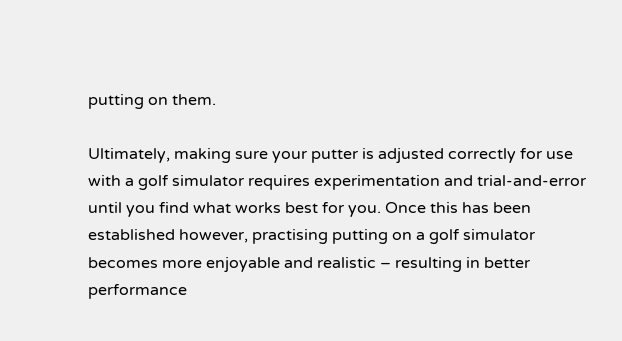putting on them.

Ultimately, making sure your putter is adjusted correctly for use with a golf simulator requires experimentation and trial-and-error until you find what works best for you. Once this has been established however, practising putting on a golf simulator becomes more enjoyable and realistic – resulting in better performance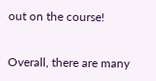out on the course!


Overall, there are many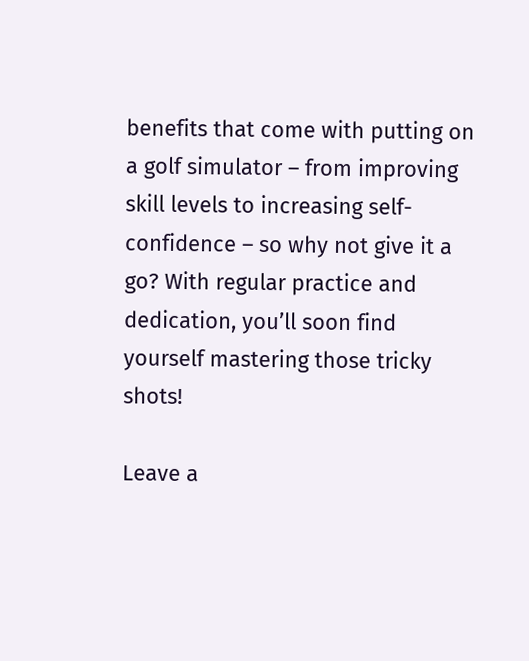benefits that come with putting on a golf simulator – from improving skill levels to increasing self-confidence – so why not give it a go? With regular practice and dedication, you’ll soon find yourself mastering those tricky shots!

Leave a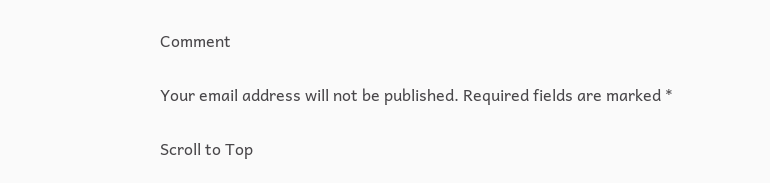Comment

Your email address will not be published. Required fields are marked *

Scroll to Top